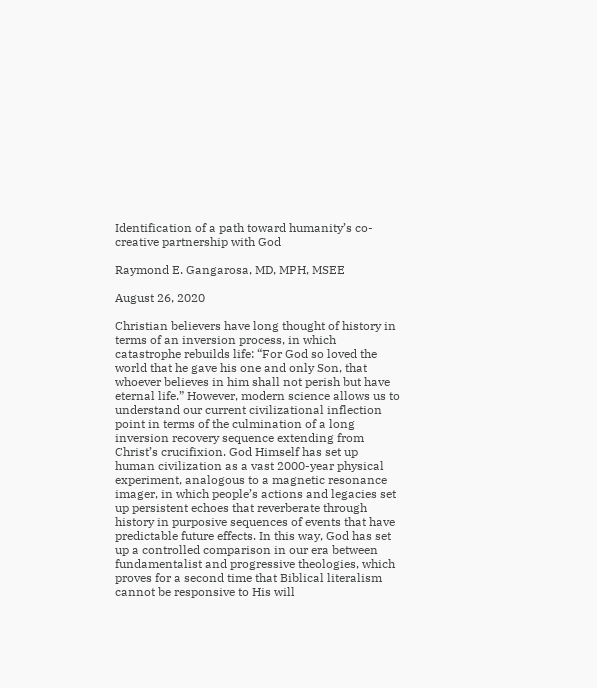Identification of a path toward humanity’s co-creative partnership with God

Raymond E. Gangarosa, MD, MPH, MSEE

August 26, 2020

Christian believers have long thought of history in terms of an inversion process, in which catastrophe rebuilds life: “For God so loved the world that he gave his one and only Son, that whoever believes in him shall not perish but have eternal life.” However, modern science allows us to understand our current civilizational inflection point in terms of the culmination of a long inversion recovery sequence extending from Christ’s crucifixion. God Himself has set up human civilization as a vast 2000-year physical experiment, analogous to a magnetic resonance imager, in which people’s actions and legacies set up persistent echoes that reverberate through history in purposive sequences of events that have predictable future effects. In this way, God has set up a controlled comparison in our era between fundamentalist and progressive theologies, which proves for a second time that Biblical literalism cannot be responsive to His will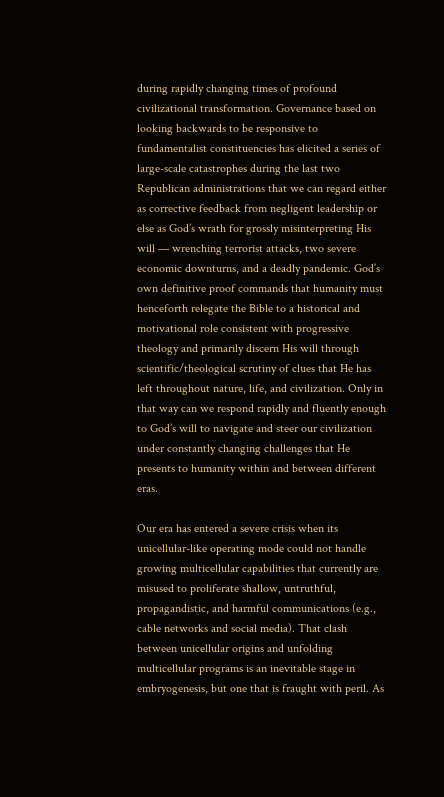during rapidly changing times of profound civilizational transformation. Governance based on looking backwards to be responsive to fundamentalist constituencies has elicited a series of large-scale catastrophes during the last two Republican administrations that we can regard either as corrective feedback from negligent leadership or else as God’s wrath for grossly misinterpreting His will — wrenching terrorist attacks, two severe economic downturns, and a deadly pandemic. God’s own definitive proof commands that humanity must henceforth relegate the Bible to a historical and motivational role consistent with progressive theology and primarily discern His will through scientific/theological scrutiny of clues that He has left throughout nature, life, and civilization. Only in that way can we respond rapidly and fluently enough to God’s will to navigate and steer our civilization under constantly changing challenges that He presents to humanity within and between different eras.

Our era has entered a severe crisis when its unicellular-like operating mode could not handle growing multicellular capabilities that currently are misused to proliferate shallow, untruthful, propagandistic, and harmful communications (e.g., cable networks and social media). That clash between unicellular origins and unfolding multicellular programs is an inevitable stage in embryogenesis, but one that is fraught with peril. As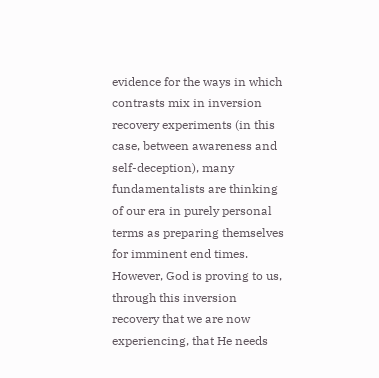evidence for the ways in which contrasts mix in inversion recovery experiments (in this case, between awareness and self-deception), many fundamentalists are thinking of our era in purely personal terms as preparing themselves for imminent end times. However, God is proving to us, through this inversion recovery that we are now experiencing, that He needs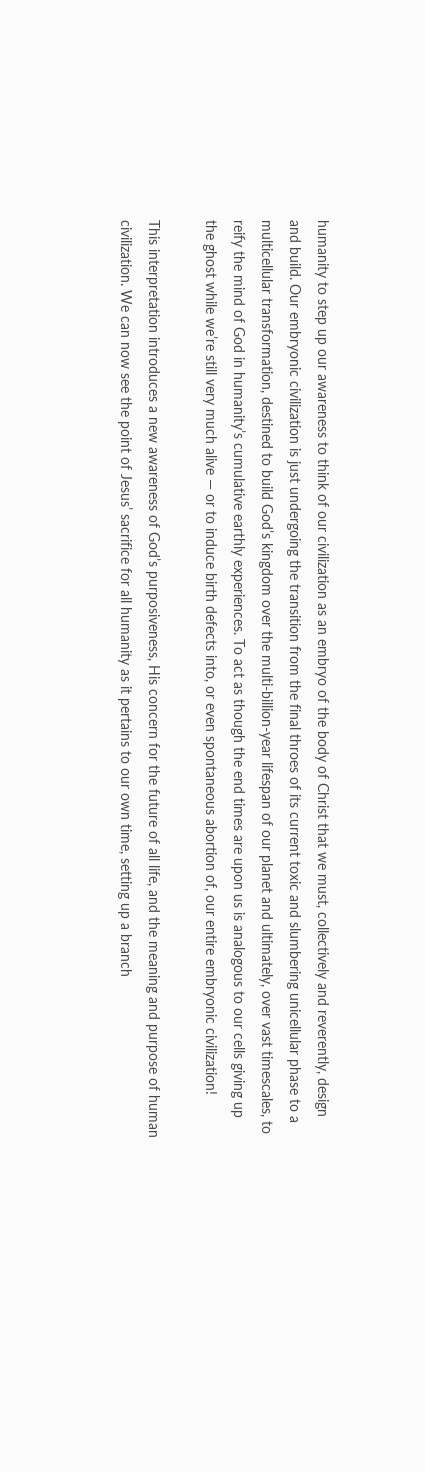humanity to step up our awareness to think of our civilization as an embryo of the body of Christ that we must, collectively and reverently, design and build. Our embryonic civilization is just undergoing the transition from the final throes of its current toxic and slumbering unicellular phase to a multicellular transformation, destined to build God’s kingdom over the multi-billion-year lifespan of our planet and ultimately, over vast timescales, to reify the mind of God in humanity’s cumulative earthly experiences. To act as though the end times are upon us is analogous to our cells giving up the ghost while we’re still very much alive — or to induce birth defects into, or even spontaneous abortion of, our entire embryonic civilization!

This interpretation introduces a new awareness of God’s purposiveness, His concern for the future of all life, and the meaning and purpose of human civilization. We can now see the point of Jesus’ sacrifice for all humanity as it pertains to our own time, setting up a branch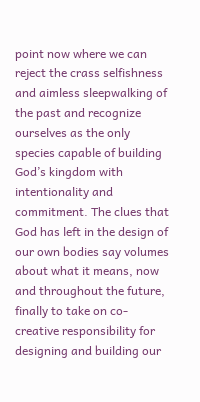point now where we can reject the crass selfishness and aimless sleepwalking of the past and recognize ourselves as the only species capable of building God’s kingdom with intentionality and commitment. The clues that God has left in the design of our own bodies say volumes about what it means, now and throughout the future, finally to take on co-creative responsibility for designing and building our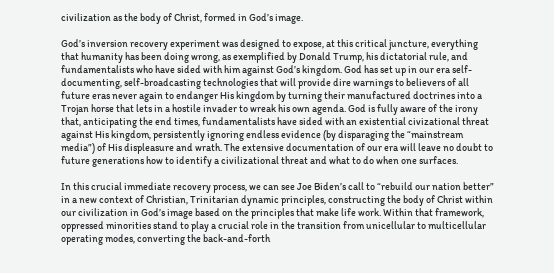civilization as the body of Christ, formed in God’s image.

God’s inversion recovery experiment was designed to expose, at this critical juncture, everything that humanity has been doing wrong, as exemplified by Donald Trump, his dictatorial rule, and fundamentalists who have sided with him against God’s kingdom. God has set up in our era self-documenting, self-broadcasting technologies that will provide dire warnings to believers of all future eras never again to endanger His kingdom by turning their manufactured doctrines into a Trojan horse that lets in a hostile invader to wreak his own agenda. God is fully aware of the irony that, anticipating the end times, fundamentalists have sided with an existential civizational threat against His kingdom, persistently ignoring endless evidence (by disparaging the “mainstream media”) of His displeasure and wrath. The extensive documentation of our era will leave no doubt to future generations how to identify a civilizational threat and what to do when one surfaces.

In this crucial immediate recovery process, we can see Joe Biden’s call to “rebuild our nation better” in a new context of Christian, Trinitarian dynamic principles, constructing the body of Christ within our civilization in God’s image based on the principles that make life work. Within that framework, oppressed minorities stand to play a crucial role in the transition from unicellular to multicellular operating modes, converting the back-and-forth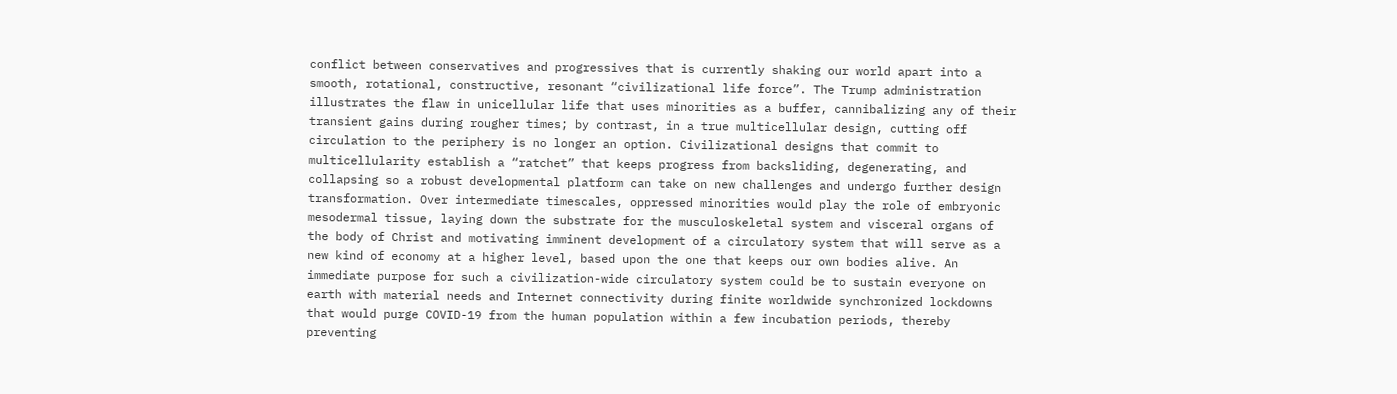conflict between conservatives and progressives that is currently shaking our world apart into a smooth, rotational, constructive, resonant “civilizational life force”. The Trump administration illustrates the flaw in unicellular life that uses minorities as a buffer, cannibalizing any of their transient gains during rougher times; by contrast, in a true multicellular design, cutting off circulation to the periphery is no longer an option. Civilizational designs that commit to multicellularity establish a “ratchet” that keeps progress from backsliding, degenerating, and collapsing so a robust developmental platform can take on new challenges and undergo further design transformation. Over intermediate timescales, oppressed minorities would play the role of embryonic mesodermal tissue, laying down the substrate for the musculoskeletal system and visceral organs of the body of Christ and motivating imminent development of a circulatory system that will serve as a new kind of economy at a higher level, based upon the one that keeps our own bodies alive. An immediate purpose for such a civilization-wide circulatory system could be to sustain everyone on earth with material needs and Internet connectivity during finite worldwide synchronized lockdowns that would purge COVID-19 from the human population within a few incubation periods, thereby preventing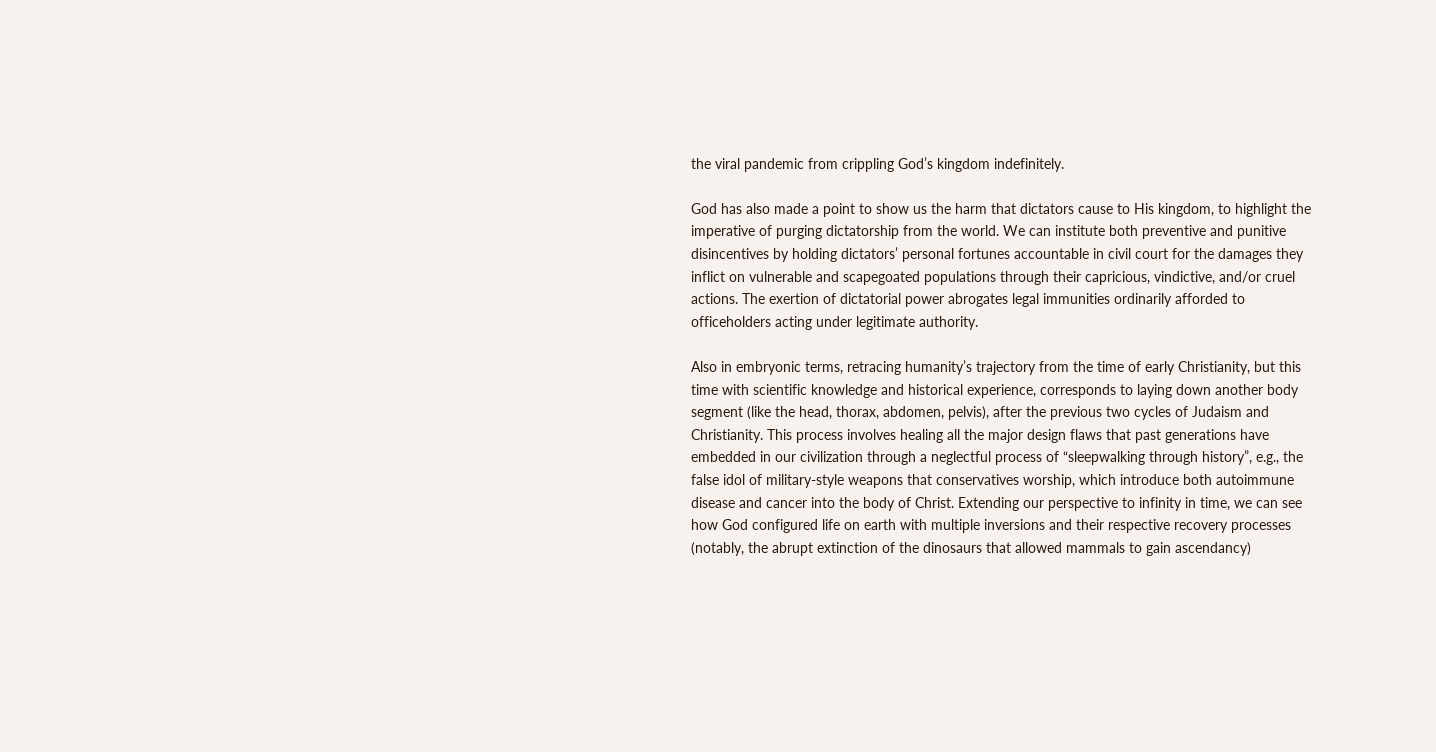the viral pandemic from crippling God’s kingdom indefinitely.

God has also made a point to show us the harm that dictators cause to His kingdom, to highlight the imperative of purging dictatorship from the world. We can institute both preventive and punitive disincentives by holding dictators’ personal fortunes accountable in civil court for the damages they inflict on vulnerable and scapegoated populations through their capricious, vindictive, and/or cruel actions. The exertion of dictatorial power abrogates legal immunities ordinarily afforded to officeholders acting under legitimate authority.

Also in embryonic terms, retracing humanity’s trajectory from the time of early Christianity, but this time with scientific knowledge and historical experience, corresponds to laying down another body segment (like the head, thorax, abdomen, pelvis), after the previous two cycles of Judaism and Christianity. This process involves healing all the major design flaws that past generations have embedded in our civilization through a neglectful process of “sleepwalking through history”, e.g., the false idol of military-style weapons that conservatives worship, which introduce both autoimmune disease and cancer into the body of Christ. Extending our perspective to infinity in time, we can see how God configured life on earth with multiple inversions and their respective recovery processes (notably, the abrupt extinction of the dinosaurs that allowed mammals to gain ascendancy)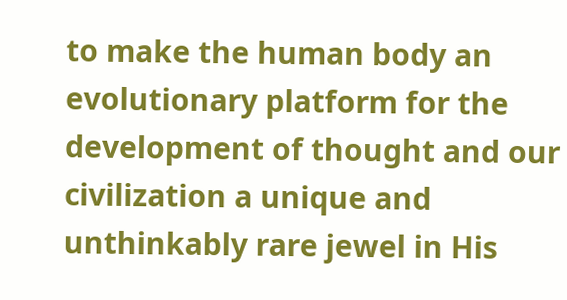to make the human body an evolutionary platform for the development of thought and our civilization a unique and unthinkably rare jewel in His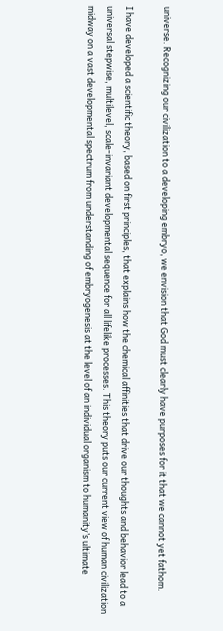universe. Recognizing our civilization to a developing embryo, we envision that God must clearly have purposes for it that we cannot yet fathom.

I have developed a scientific theory, based on first principles, that explains how the chemical affinities that drive our thoughts and behavior lead to a universal stepwise, multilevel, scale-invariant developmental sequence for all lifelike processes. This theory puts our current view of human civilization midway on a vast developmental spectrum from understanding of embryogenesis at the level of an individual organism to humanity’s ultimate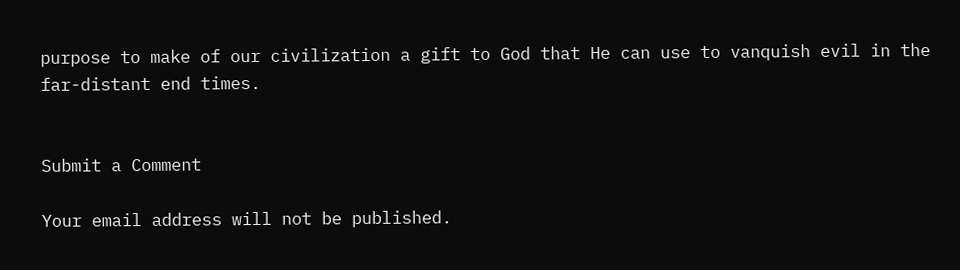purpose to make of our civilization a gift to God that He can use to vanquish evil in the far-distant end times.


Submit a Comment

Your email address will not be published.